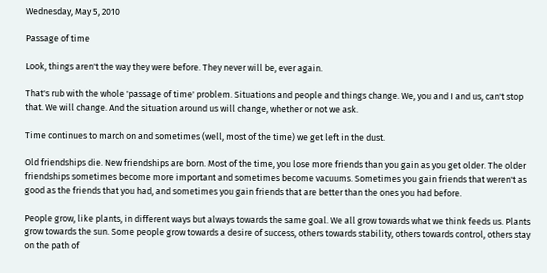Wednesday, May 5, 2010

Passage of time

Look, things aren't the way they were before. They never will be, ever again.

That's rub with the whole 'passage of time' problem. Situations and people and things change. We, you and I and us, can't stop that. We will change. And the situation around us will change, whether or not we ask.

Time continues to march on and sometimes (well, most of the time) we get left in the dust.

Old friendships die. New friendships are born. Most of the time, you lose more friends than you gain as you get older. The older friendships sometimes become more important and sometimes become vacuums. Sometimes you gain friends that weren't as good as the friends that you had, and sometimes you gain friends that are better than the ones you had before.

People grow, like plants, in different ways but always towards the same goal. We all grow towards what we think feeds us. Plants grow towards the sun. Some people grow towards a desire of success, others towards stability, others towards control, others stay on the path of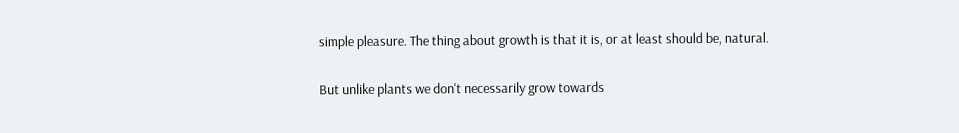simple pleasure. The thing about growth is that it is, or at least should be, natural.

But unlike plants we don't necessarily grow towards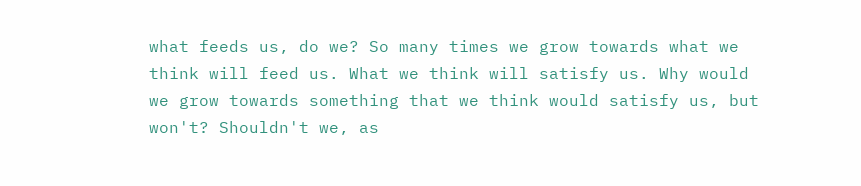what feeds us, do we? So many times we grow towards what we think will feed us. What we think will satisfy us. Why would we grow towards something that we think would satisfy us, but won't? Shouldn't we, as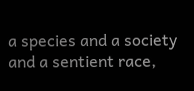a species and a society and a sentient race,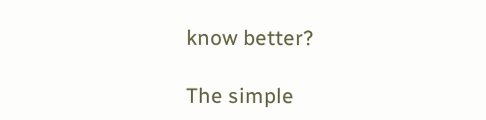know better?

The simple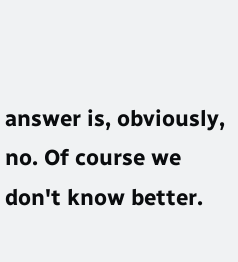answer is, obviously, no. Of course we don't know better.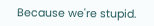Because we're stupid.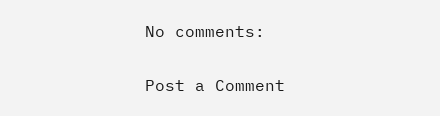No comments:

Post a Comment